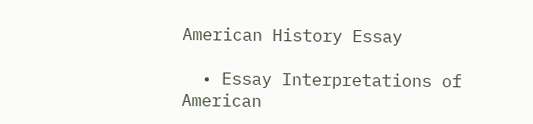American History Essay

  • Essay Interpretations of American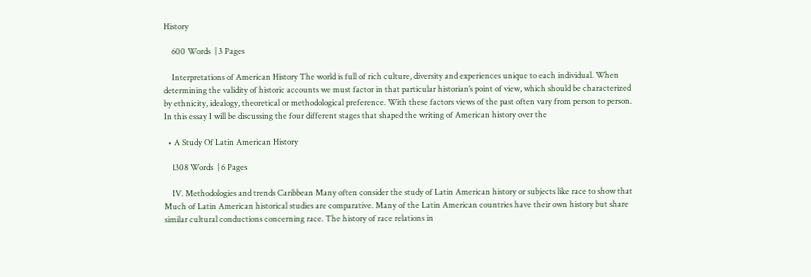History

    600 Words  | 3 Pages

    Interpretations of American History The world is full of rich culture, diversity and experiences unique to each individual. When determining the validity of historic accounts we must factor in that particular historian’s point of view, which should be characterized by ethnicity, idealogy, theoretical or methodological preference. With these factors views of the past often vary from person to person. In this essay I will be discussing the four different stages that shaped the writing of American history over the

  • A Study Of Latin American History

    1308 Words  | 6 Pages

    IV. Methodologies and trends Caribbean Many often consider the study of Latin American history or subjects like race to show that Much of Latin American historical studies are comparative. Many of the Latin American countries have their own history but share similar cultural conductions concerning race. The history of race relations in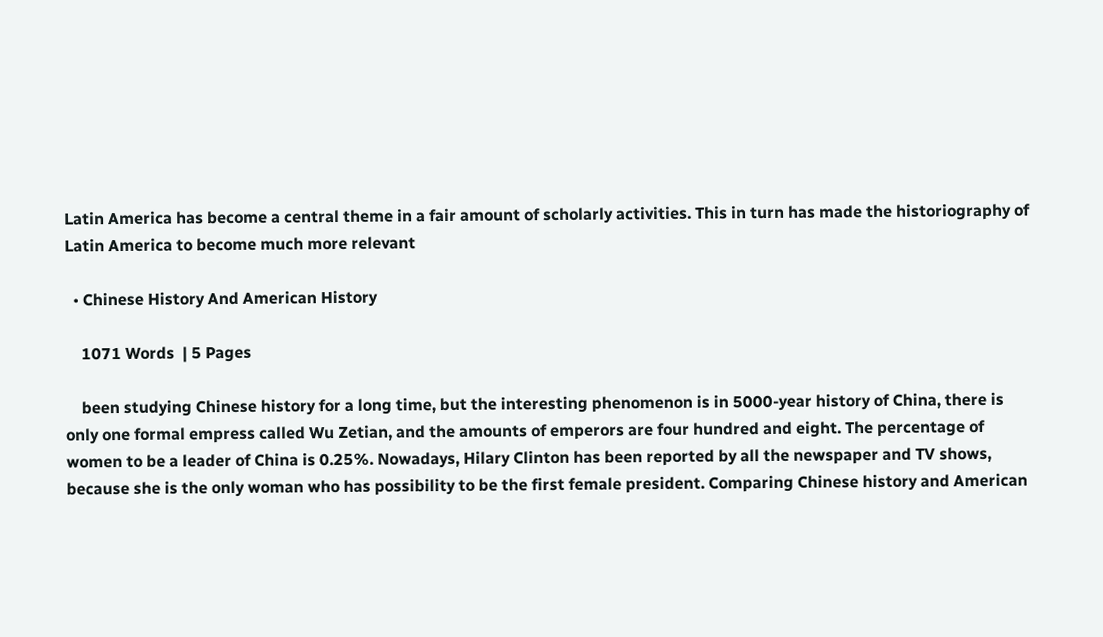Latin America has become a central theme in a fair amount of scholarly activities. This in turn has made the historiography of Latin America to become much more relevant

  • Chinese History And American History

    1071 Words  | 5 Pages

    been studying Chinese history for a long time, but the interesting phenomenon is in 5000-year history of China, there is only one formal empress called Wu Zetian, and the amounts of emperors are four hundred and eight. The percentage of women to be a leader of China is 0.25%. Nowadays, Hilary Clinton has been reported by all the newspaper and TV shows, because she is the only woman who has possibility to be the first female president. Comparing Chinese history and American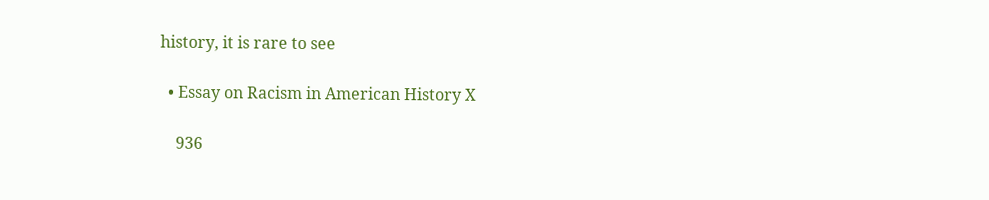history, it is rare to see

  • Essay on Racism in American History X

    936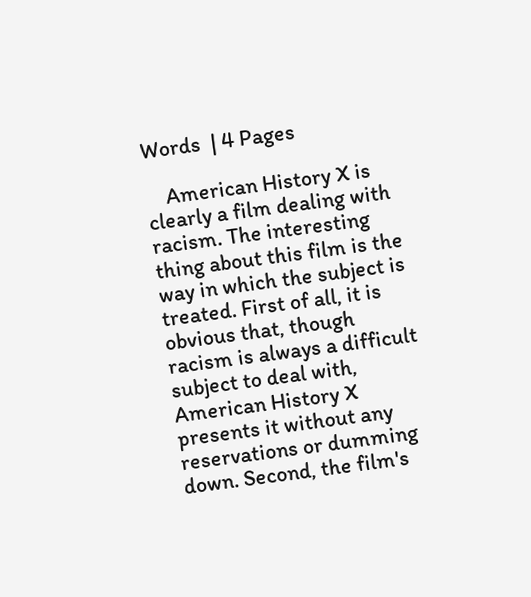Words  | 4 Pages

    American History X is clearly a film dealing with racism. The interesting thing about this film is the way in which the subject is treated. First of all, it is obvious that, though racism is always a difficult subject to deal with, American History X presents it without any reservations or dumming down. Second, the film's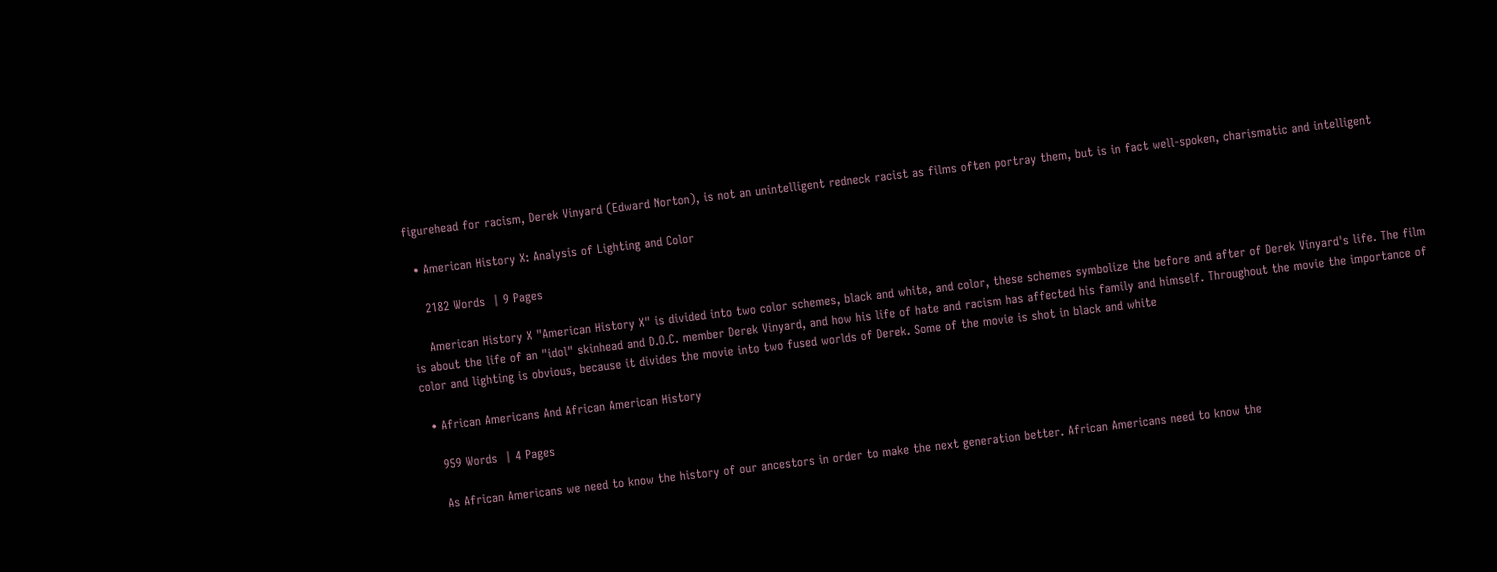figurehead for racism, Derek Vinyard (Edward Norton), is not an unintelligent redneck racist as films often portray them, but is in fact well-spoken, charismatic and intelligent

  • American History X: Analysis of Lighting and Color

    2182 Words  | 9 Pages

    American History X "American History X" is divided into two color schemes, black and white, and color, these schemes symbolize the before and after of Derek Vinyard's life. The film is about the life of an "idol" skinhead and D.O.C. member Derek Vinyard, and how his life of hate and racism has affected his family and himself. Throughout the movie the importance of color and lighting is obvious, because it divides the movie into two fused worlds of Derek. Some of the movie is shot in black and white

  • African Americans And African American History

    959 Words  | 4 Pages

    As African Americans we need to know the history of our ancestors in order to make the next generation better. African Americans need to know the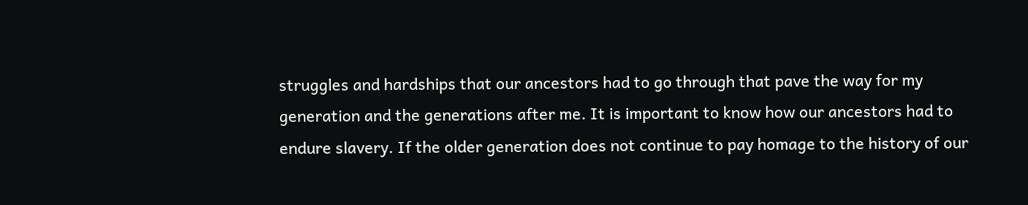struggles and hardships that our ancestors had to go through that pave the way for my generation and the generations after me. It is important to know how our ancestors had to endure slavery. If the older generation does not continue to pay homage to the history of our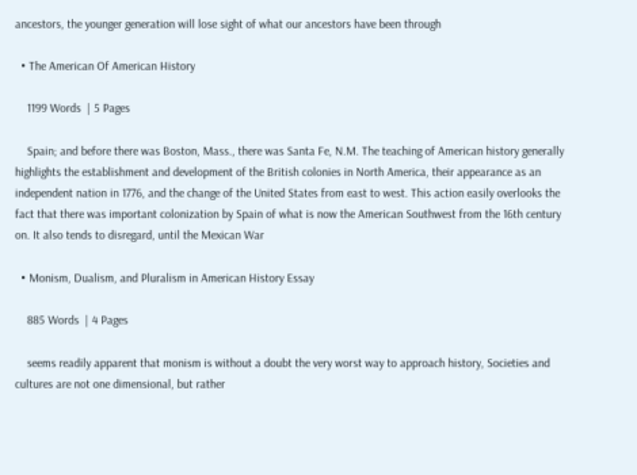ancestors, the younger generation will lose sight of what our ancestors have been through

  • The American Of American History

    1199 Words  | 5 Pages

    Spain; and before there was Boston, Mass., there was Santa Fe, N.M. The teaching of American history generally highlights the establishment and development of the British colonies in North America, their appearance as an independent nation in 1776, and the change of the United States from east to west. This action easily overlooks the fact that there was important colonization by Spain of what is now the American Southwest from the 16th century on. It also tends to disregard, until the Mexican War

  • Monism, Dualism, and Pluralism in American History Essay

    885 Words  | 4 Pages

    seems readily apparent that monism is without a doubt the very worst way to approach history, Societies and cultures are not one dimensional, but rather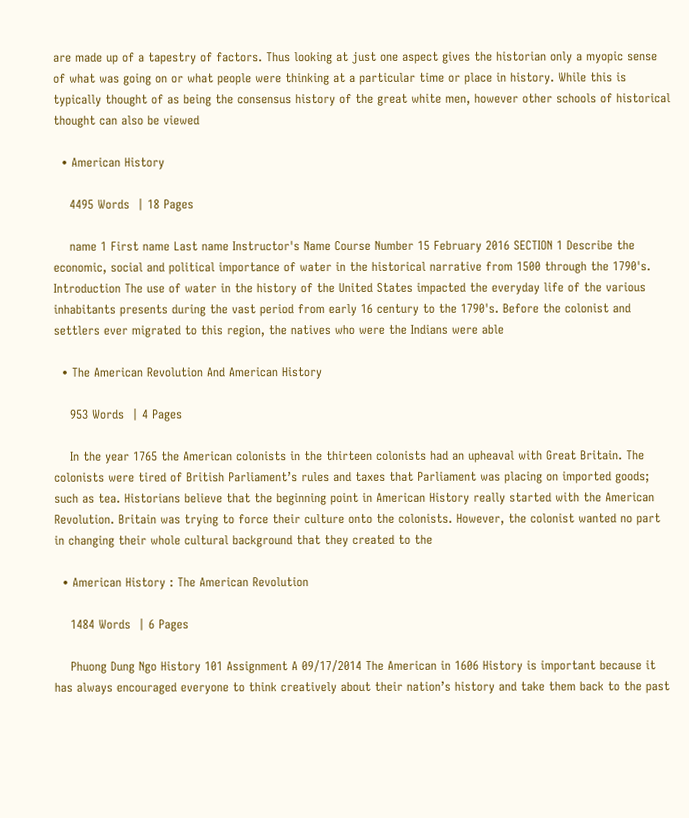are made up of a tapestry of factors. Thus looking at just one aspect gives the historian only a myopic sense of what was going on or what people were thinking at a particular time or place in history. While this is typically thought of as being the consensus history of the great white men, however other schools of historical thought can also be viewed

  • American History

    4495 Words  | 18 Pages

    name 1 First name Last name Instructor's Name Course Number 15 February 2016 SECTION 1 Describe the economic, social and political importance of water in the historical narrative from 1500 through the 1790's. Introduction The use of water in the history of the United States impacted the everyday life of the various inhabitants presents during the vast period from early 16 century to the 1790's. Before the colonist and settlers ever migrated to this region, the natives who were the Indians were able

  • The American Revolution And American History

    953 Words  | 4 Pages

    In the year 1765 the American colonists in the thirteen colonists had an upheaval with Great Britain. The colonists were tired of British Parliament’s rules and taxes that Parliament was placing on imported goods; such as tea. Historians believe that the beginning point in American History really started with the American Revolution. Britain was trying to force their culture onto the colonists. However, the colonist wanted no part in changing their whole cultural background that they created to the

  • American History : The American Revolution

    1484 Words  | 6 Pages

    Phuong Dung Ngo History 101 Assignment A 09/17/2014 The American in 1606 History is important because it has always encouraged everyone to think creatively about their nation’s history and take them back to the past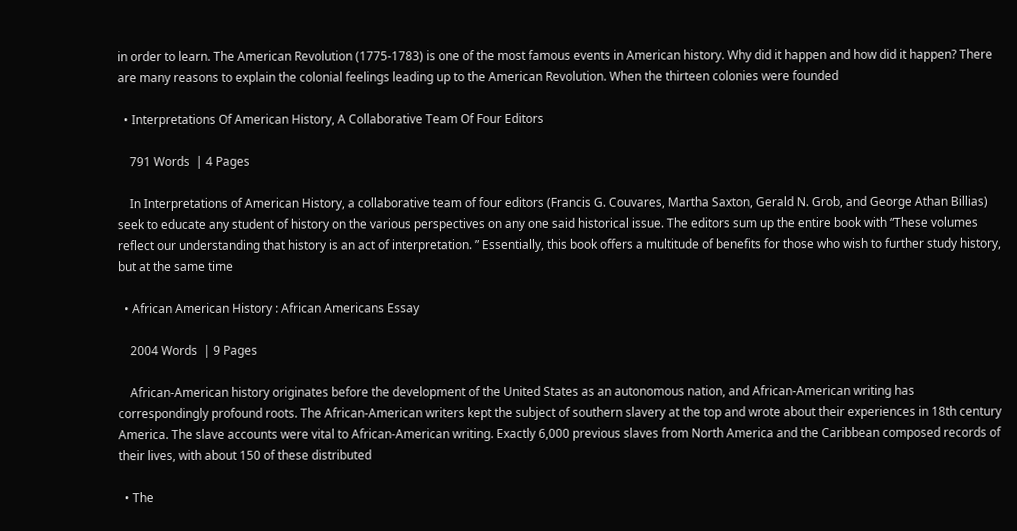in order to learn. The American Revolution (1775-1783) is one of the most famous events in American history. Why did it happen and how did it happen? There are many reasons to explain the colonial feelings leading up to the American Revolution. When the thirteen colonies were founded

  • Interpretations Of American History, A Collaborative Team Of Four Editors

    791 Words  | 4 Pages

    In Interpretations of American History, a collaborative team of four editors (Francis G. Couvares, Martha Saxton, Gerald N. Grob, and George Athan Billias) seek to educate any student of history on the various perspectives on any one said historical issue. The editors sum up the entire book with “These volumes reflect our understanding that history is an act of interpretation. ” Essentially, this book offers a multitude of benefits for those who wish to further study history, but at the same time

  • African American History : African Americans Essay

    2004 Words  | 9 Pages

    African-American history originates before the development of the United States as an autonomous nation, and African-American writing has correspondingly profound roots. The African-American writers kept the subject of southern slavery at the top and wrote about their experiences in 18th century America. The slave accounts were vital to African-American writing. Exactly 6,000 previous slaves from North America and the Caribbean composed records of their lives, with about 150 of these distributed

  • The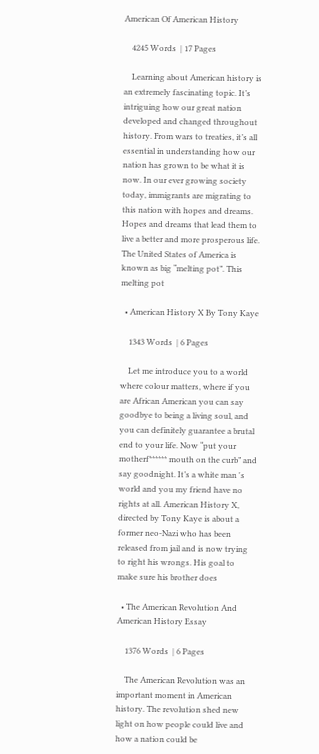American Of American History

    4245 Words  | 17 Pages

    Learning about American history is an extremely fascinating topic. It’s intriguing how our great nation developed and changed throughout history. From wars to treaties, it’s all essential in understanding how our nation has grown to be what it is now. In our ever growing society today, immigrants are migrating to this nation with hopes and dreams. Hopes and dreams that lead them to live a better and more prosperous life. The United States of America is known as big “melting pot”. This melting pot

  • American History X By Tony Kaye

    1343 Words  | 6 Pages

    Let me introduce you to a world where colour matters, where if you are African American you can say goodbye to being a living soul, and you can definitely guarantee a brutal end to your life. Now “put your motherf****** mouth on the curb” and say goodnight. It’s a white man 's world and you my friend have no rights at all. American History X, directed by Tony Kaye is about a former neo-Nazi who has been released from jail and is now trying to right his wrongs. His goal to make sure his brother does

  • The American Revolution And American History Essay

    1376 Words  | 6 Pages

    The American Revolution was an important moment in American history. The revolution shed new light on how people could live and how a nation could be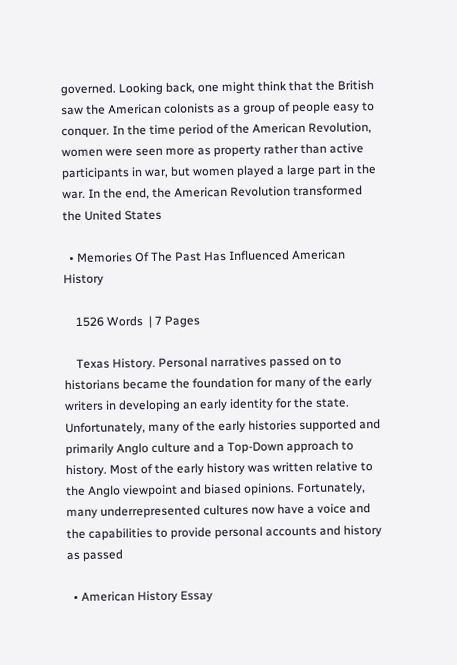governed. Looking back, one might think that the British saw the American colonists as a group of people easy to conquer. In the time period of the American Revolution, women were seen more as property rather than active participants in war, but women played a large part in the war. In the end, the American Revolution transformed the United States

  • Memories Of The Past Has Influenced American History

    1526 Words  | 7 Pages

    Texas History. Personal narratives passed on to historians became the foundation for many of the early writers in developing an early identity for the state. Unfortunately, many of the early histories supported and primarily Anglo culture and a Top-Down approach to history. Most of the early history was written relative to the Anglo viewpoint and biased opinions. Fortunately, many underrepresented cultures now have a voice and the capabilities to provide personal accounts and history as passed

  • American History Essay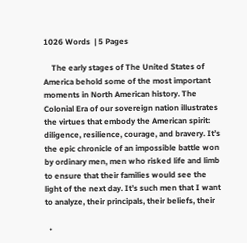1026 Words  | 5 Pages

    The early stages of The United States of America behold some of the most important moments in North American history. The Colonial Era of our sovereign nation illustrates the virtues that embody the American spirit: diligence, resilience, courage, and bravery. It’s the epic chronicle of an impossible battle won by ordinary men, men who risked life and limb to ensure that their families would see the light of the next day. It’s such men that I want to analyze, their principals, their beliefs, their

  •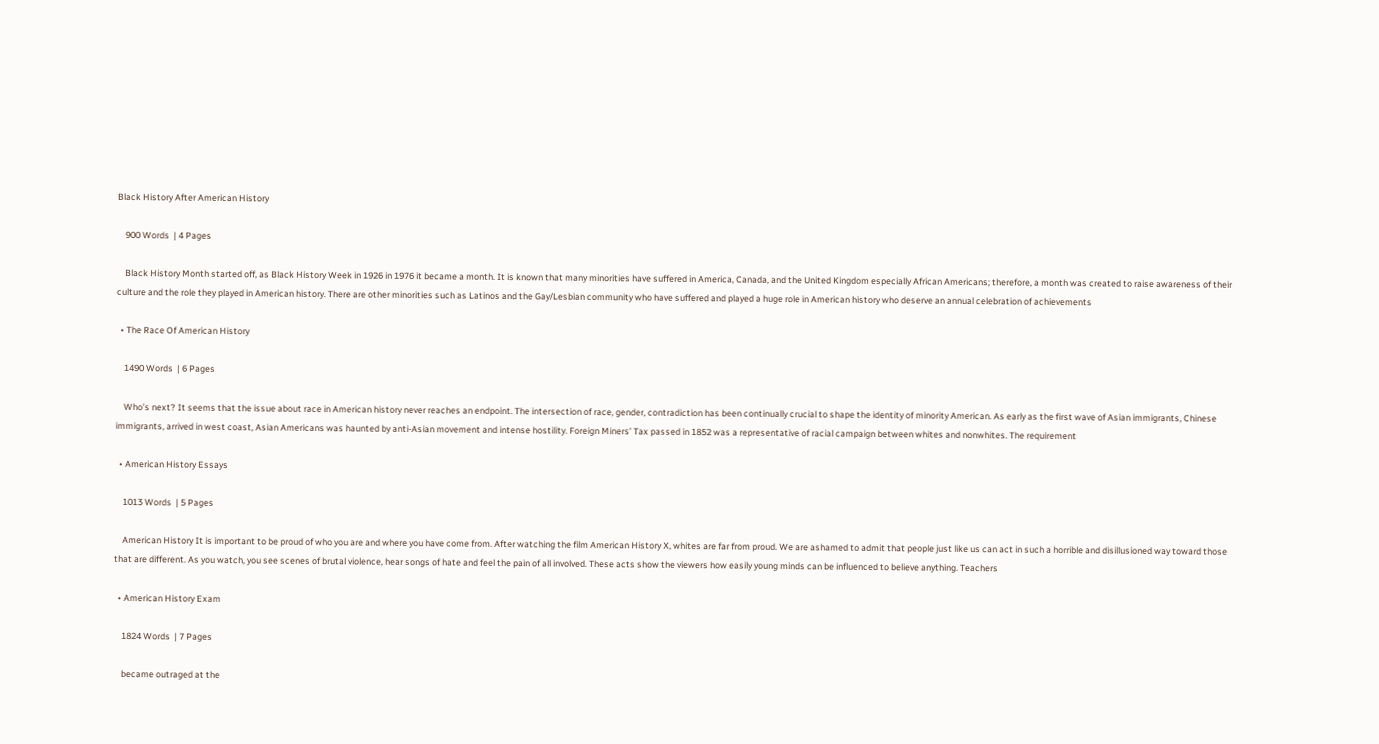Black History After American History

    900 Words  | 4 Pages

    Black History Month started off, as Black History Week in 1926 in 1976 it became a month. It is known that many minorities have suffered in America, Canada, and the United Kingdom especially African Americans; therefore, a month was created to raise awareness of their culture and the role they played in American history. There are other minorities such as Latinos and the Gay/Lesbian community who have suffered and played a huge role in American history who deserve an annual celebration of achievements

  • The Race Of American History

    1490 Words  | 6 Pages

    Who’s next? It seems that the issue about race in American history never reaches an endpoint. The intersection of race, gender, contradiction has been continually crucial to shape the identity of minority American. As early as the first wave of Asian immigrants, Chinese immigrants, arrived in west coast, Asian Americans was haunted by anti-Asian movement and intense hostility. Foreign Miners’ Tax passed in 1852 was a representative of racial campaign between whites and nonwhites. The requirement

  • American History Essays

    1013 Words  | 5 Pages

    American History It is important to be proud of who you are and where you have come from. After watching the film American History X, whites are far from proud. We are ashamed to admit that people just like us can act in such a horrible and disillusioned way toward those that are different. As you watch, you see scenes of brutal violence, hear songs of hate and feel the pain of all involved. These acts show the viewers how easily young minds can be influenced to believe anything. Teachers

  • American History Exam

    1824 Words  | 7 Pages

    became outraged at the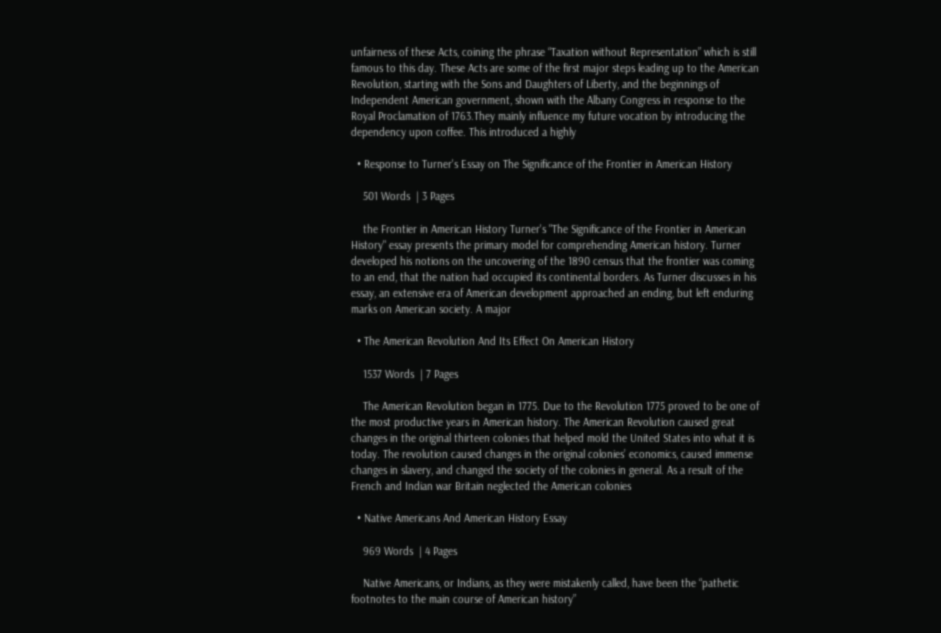unfairness of these Acts, coining the phrase “Taxation without Representation” which is still famous to this day. These Acts are some of the first major steps leading up to the American Revolution, starting with the Sons and Daughters of Liberty, and the beginnings of Independent American government, shown with the Albany Congress in response to the Royal Proclamation of 1763.They mainly influence my future vocation by introducing the dependency upon coffee. This introduced a highly

  • Response to Turner's Essay on The Significance of the Frontier in American History

    501 Words  | 3 Pages

    the Frontier in American History Turner's "The Significance of the Frontier in American History" essay presents the primary model for comprehending American history. Turner developed his notions on the uncovering of the 1890 census that the frontier was coming to an end, that the nation had occupied its continental borders. As Turner discusses in his essay, an extensive era of American development approached an ending, but left enduring marks on American society. A major

  • The American Revolution And Its Effect On American History

    1537 Words  | 7 Pages

    The American Revolution began in 1775. Due to the Revolution 1775 proved to be one of the most productive years in American history. The American Revolution caused great changes in the original thirteen colonies that helped mold the United States into what it is today. The revolution caused changes in the original colonies’ economics, caused immense changes in slavery, and changed the society of the colonies in general. As a result of the French and Indian war Britain neglected the American colonies

  • Native Americans And American History Essay

    969 Words  | 4 Pages

    Native Americans, or Indians, as they were mistakenly called, have been the “pathetic footnotes to the main course of American history”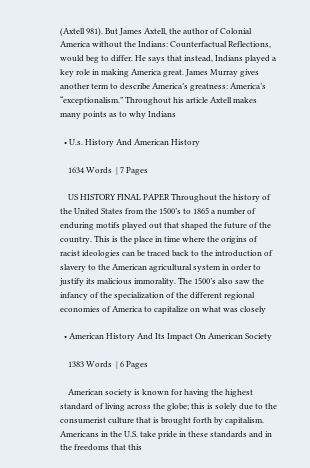(Axtell 981). But James Axtell, the author of Colonial America without the Indians: Counterfactual Reflections, would beg to differ. He says that instead, Indians played a key role in making America great. James Murray gives another term to describe America’s greatness: America’s “exceptionalism.” Throughout his article Axtell makes many points as to why Indians

  • U.s. History And American History

    1634 Words  | 7 Pages

    US HISTORY FINAL PAPER Throughout the history of the United States from the 1500’s to 1865 a number of enduring motifs played out that shaped the future of the country. This is the place in time where the origins of racist ideologies can be traced back to the introduction of slavery to the American agricultural system in order to justify its malicious immorality. The 1500’s also saw the infancy of the specialization of the different regional economies of America to capitalize on what was closely

  • American History And Its Impact On American Society

    1383 Words  | 6 Pages

    American society is known for having the highest standard of living across the globe; this is solely due to the consumerist culture that is brought forth by capitalism. Americans in the U.S. take pride in these standards and in the freedoms that this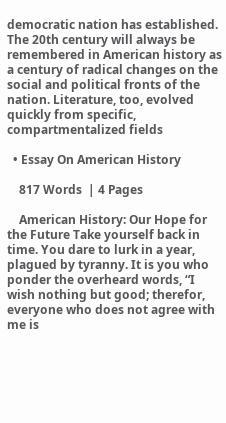democratic nation has established. The 20th century will always be remembered in American history as a century of radical changes on the social and political fronts of the nation. Literature, too, evolved quickly from specific, compartmentalized fields

  • Essay On American History

    817 Words  | 4 Pages

    American History: Our Hope for the Future Take yourself back in time. You dare to lurk in a year, plagued by tyranny. It is you who ponder the overheard words, “I wish nothing but good; therefor, everyone who does not agree with me is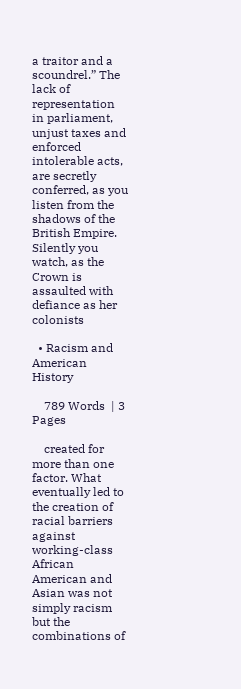a traitor and a scoundrel.” The lack of representation in parliament, unjust taxes and enforced intolerable acts, are secretly conferred, as you listen from the shadows of the British Empire. Silently you watch, as the Crown is assaulted with defiance as her colonists

  • Racism and American History

    789 Words  | 3 Pages

    created for more than one factor. What eventually led to the creation of racial barriers against working-class African American and Asian was not simply racism but the combinations of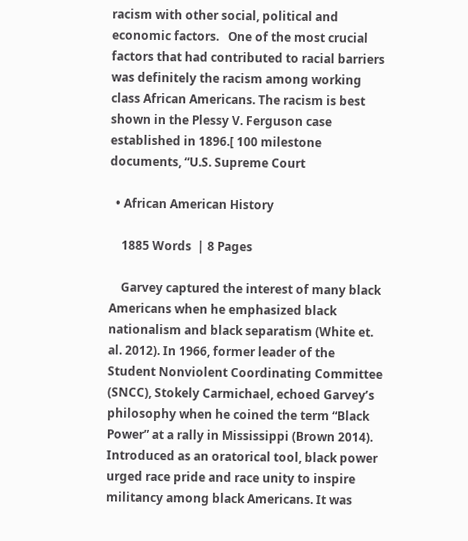racism with other social, political and economic factors.   One of the most crucial factors that had contributed to racial barriers was definitely the racism among working class African Americans. The racism is best shown in the Plessy V. Ferguson case established in 1896.[ 100 milestone documents, “U.S. Supreme Court

  • African American History

    1885 Words  | 8 Pages

    Garvey captured the interest of many black Americans when he emphasized black nationalism and black separatism (White et. al. 2012). In 1966, former leader of the Student Nonviolent Coordinating Committee (SNCC), Stokely Carmichael, echoed Garvey’s philosophy when he coined the term “Black Power” at a rally in Mississippi (Brown 2014). Introduced as an oratorical tool, black power urged race pride and race unity to inspire militancy among black Americans. It was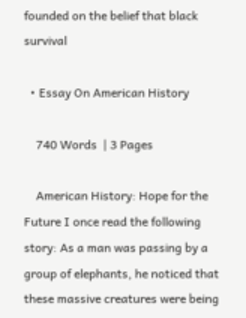founded on the belief that black survival

  • Essay On American History

    740 Words  | 3 Pages

    American History: Hope for the Future I once read the following story: As a man was passing by a group of elephants, he noticed that these massive creatures were being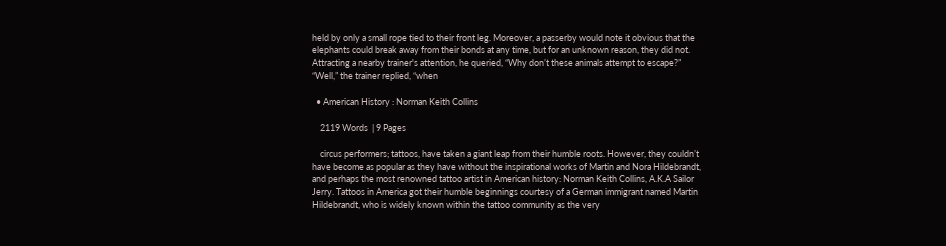held by only a small rope tied to their front leg. Moreover, a passerby would note it obvious that the elephants could break away from their bonds at any time, but for an unknown reason, they did not. Attracting a nearby trainer's attention, he queried, “Why don’t these animals attempt to escape?” “Well,” the trainer replied, “when

  • American History : Norman Keith Collins

    2119 Words  | 9 Pages

    circus performers; tattoos, have taken a giant leap from their humble roots. However, they couldn’t have become as popular as they have without the inspirational works of Martin and Nora Hildebrandt, and perhaps the most renowned tattoo artist in American history: Norman Keith Collins, A.K.A Sailor Jerry. Tattoos in America got their humble beginnings courtesy of a German immigrant named Martin Hildebrandt, who is widely known within the tattoo community as the very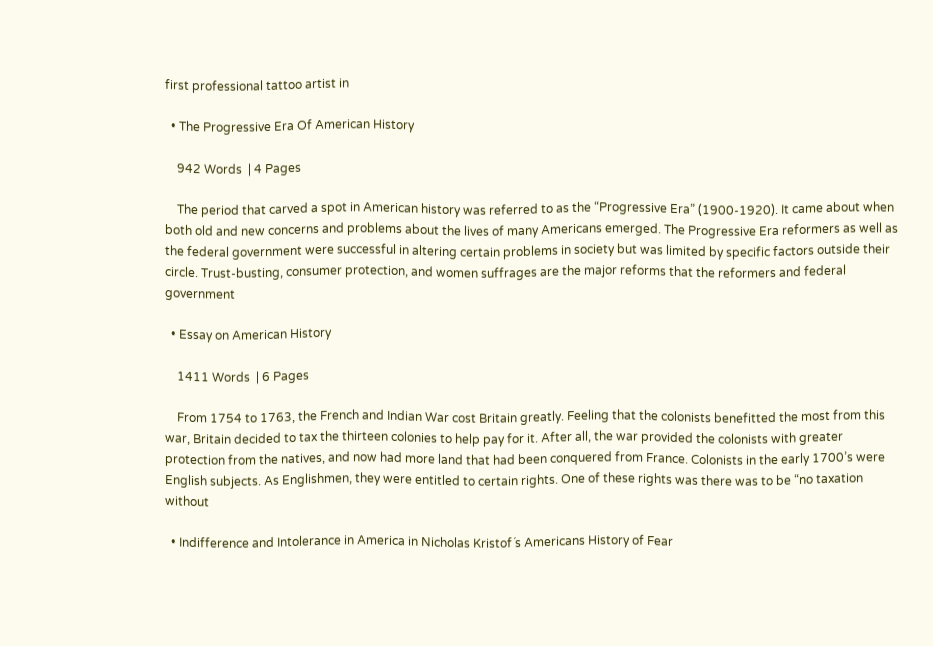first professional tattoo artist in

  • The Progressive Era Of American History

    942 Words  | 4 Pages

    The period that carved a spot in American history was referred to as the “Progressive Era” (1900-1920). It came about when both old and new concerns and problems about the lives of many Americans emerged. The Progressive Era reformers as well as the federal government were successful in altering certain problems in society but was limited by specific factors outside their circle. Trust-busting, consumer protection, and women suffrages are the major reforms that the reformers and federal government

  • Essay on American History

    1411 Words  | 6 Pages

    From 1754 to 1763, the French and Indian War cost Britain greatly. Feeling that the colonists benefitted the most from this war, Britain decided to tax the thirteen colonies to help pay for it. After all, the war provided the colonists with greater protection from the natives, and now had more land that had been conquered from France. Colonists in the early 1700’s were English subjects. As Englishmen, they were entitled to certain rights. One of these rights was there was to be “no taxation without

  • Indifference and Intolerance in America in Nicholas Kristof´s Americans History of Fear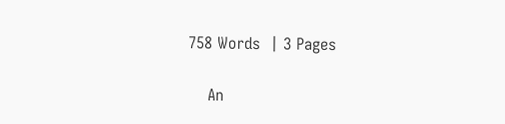758 Words  | 3 Pages

    An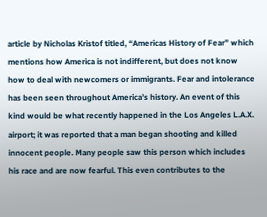article by Nicholas Kristof titled, “Americas History of Fear” which mentions how America is not indifferent, but does not know how to deal with newcomers or immigrants. Fear and intolerance has been seen throughout America’s history. An event of this kind would be what recently happened in the Los Angeles L.A.X. airport; it was reported that a man began shooting and killed innocent people. Many people saw this person which includes his race and are now fearful. This even contributes to the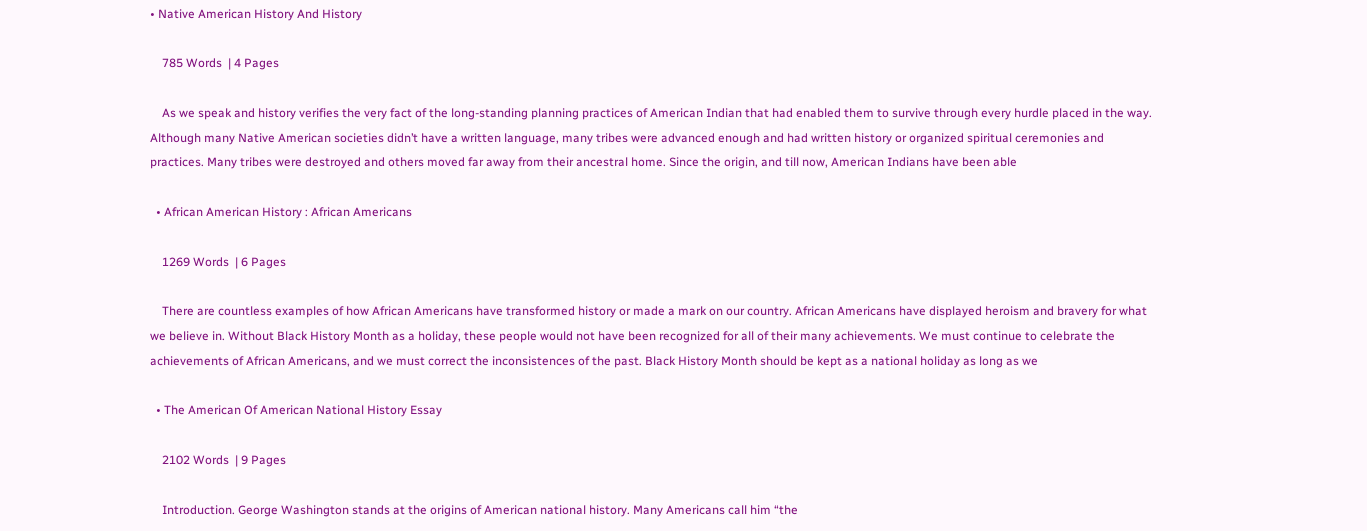• Native American History And History

    785 Words  | 4 Pages

    As we speak and history verifies the very fact of the long-standing planning practices of American Indian that had enabled them to survive through every hurdle placed in the way. Although many Native American societies didn’t have a written language, many tribes were advanced enough and had written history or organized spiritual ceremonies and practices. Many tribes were destroyed and others moved far away from their ancestral home. Since the origin, and till now, American Indians have been able

  • African American History : African Americans

    1269 Words  | 6 Pages

    There are countless examples of how African Americans have transformed history or made a mark on our country. African Americans have displayed heroism and bravery for what we believe in. Without Black History Month as a holiday, these people would not have been recognized for all of their many achievements. We must continue to celebrate the achievements of African Americans, and we must correct the inconsistences of the past. Black History Month should be kept as a national holiday as long as we

  • The American Of American National History Essay

    2102 Words  | 9 Pages

    Introduction. George Washington stands at the origins of American national history. Many Americans call him “the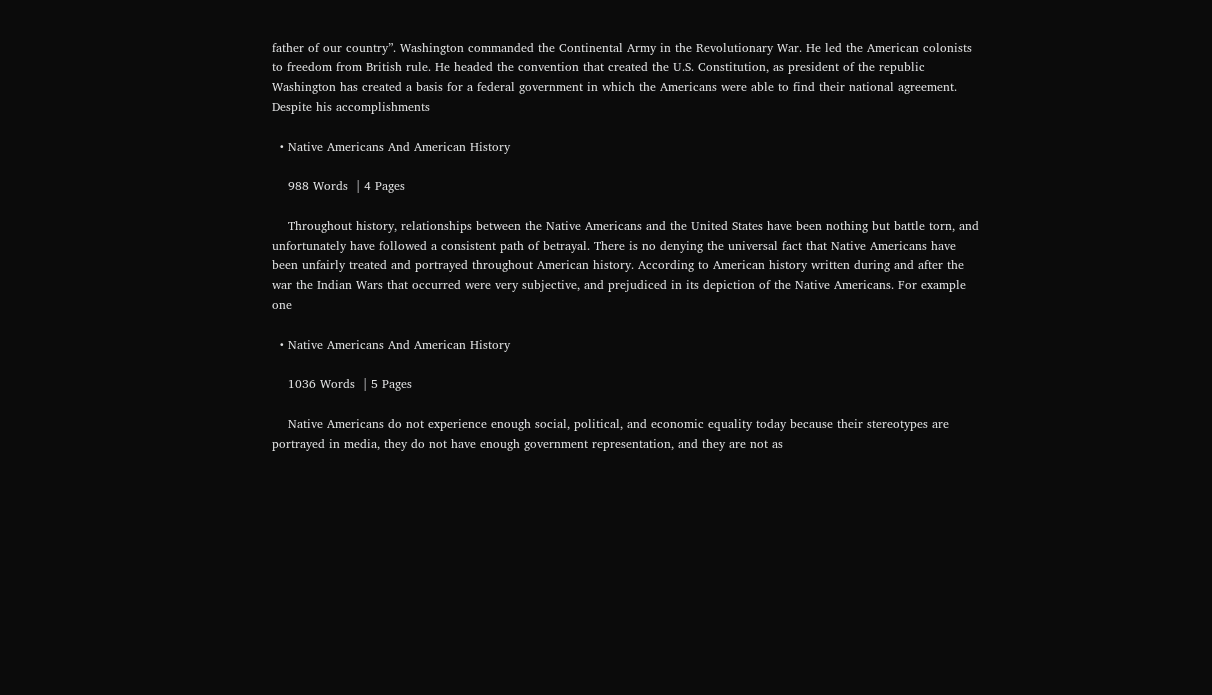father of our country”. Washington commanded the Continental Army in the Revolutionary War. He led the American colonists to freedom from British rule. He headed the convention that created the U.S. Constitution, as president of the republic Washington has created a basis for a federal government in which the Americans were able to find their national agreement. Despite his accomplishments

  • Native Americans And American History

    988 Words  | 4 Pages

    Throughout history, relationships between the Native Americans and the United States have been nothing but battle torn, and unfortunately have followed a consistent path of betrayal. There is no denying the universal fact that Native Americans have been unfairly treated and portrayed throughout American history. According to American history written during and after the war the Indian Wars that occurred were very subjective, and prejudiced in its depiction of the Native Americans. For example one

  • Native Americans And American History

    1036 Words  | 5 Pages

    Native Americans do not experience enough social, political, and economic equality today because their stereotypes are portrayed in media, they do not have enough government representation, and they are not as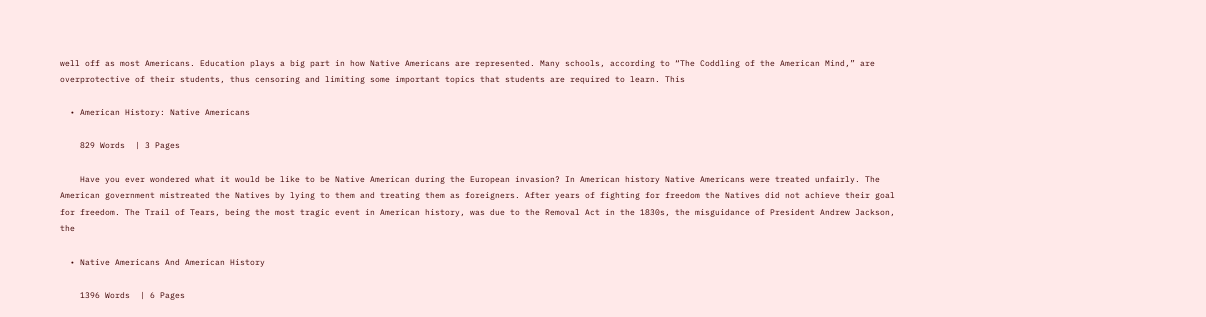well off as most Americans. Education plays a big part in how Native Americans are represented. Many schools, according to “The Coddling of the American Mind,” are overprotective of their students, thus censoring and limiting some important topics that students are required to learn. This

  • American History: Native Americans

    829 Words  | 3 Pages

    Have you ever wondered what it would be like to be Native American during the European invasion? In American history Native Americans were treated unfairly. The American government mistreated the Natives by lying to them and treating them as foreigners. After years of fighting for freedom the Natives did not achieve their goal for freedom. The Trail of Tears, being the most tragic event in American history, was due to the Removal Act in the 1830s, the misguidance of President Andrew Jackson, the

  • Native Americans And American History

    1396 Words  | 6 Pages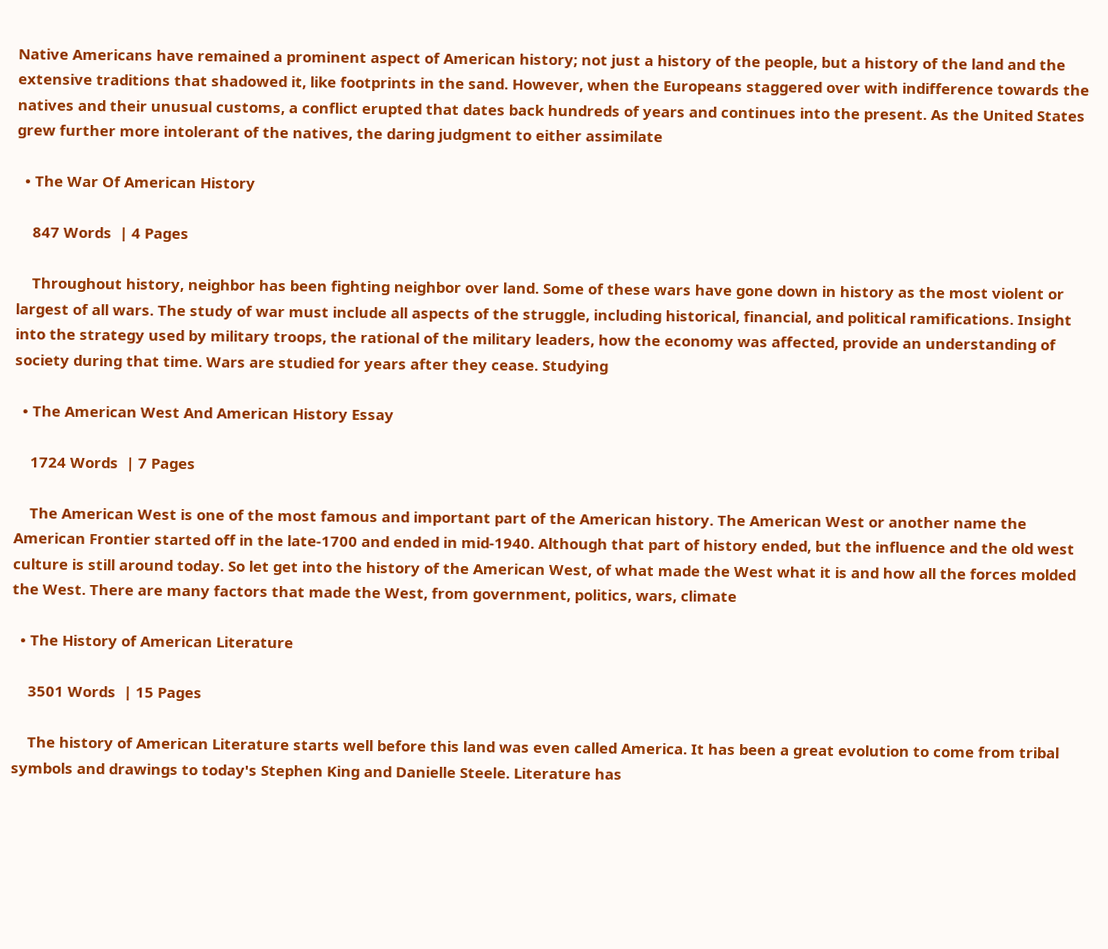Native Americans have remained a prominent aspect of American history; not just a history of the people, but a history of the land and the extensive traditions that shadowed it, like footprints in the sand. However, when the Europeans staggered over with indifference towards the natives and their unusual customs, a conflict erupted that dates back hundreds of years and continues into the present. As the United States grew further more intolerant of the natives, the daring judgment to either assimilate

  • The War Of American History

    847 Words  | 4 Pages

    Throughout history, neighbor has been fighting neighbor over land. Some of these wars have gone down in history as the most violent or largest of all wars. The study of war must include all aspects of the struggle, including historical, financial, and political ramifications. Insight into the strategy used by military troops, the rational of the military leaders, how the economy was affected, provide an understanding of society during that time. Wars are studied for years after they cease. Studying

  • The American West And American History Essay

    1724 Words  | 7 Pages

    The American West is one of the most famous and important part of the American history. The American West or another name the American Frontier started off in the late-1700 and ended in mid-1940. Although that part of history ended, but the influence and the old west culture is still around today. So let get into the history of the American West, of what made the West what it is and how all the forces molded the West. There are many factors that made the West, from government, politics, wars, climate

  • The History of American Literature

    3501 Words  | 15 Pages

    The history of American Literature starts well before this land was even called America. It has been a great evolution to come from tribal symbols and drawings to today's Stephen King and Danielle Steele. Literature has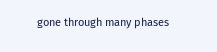gone through many phases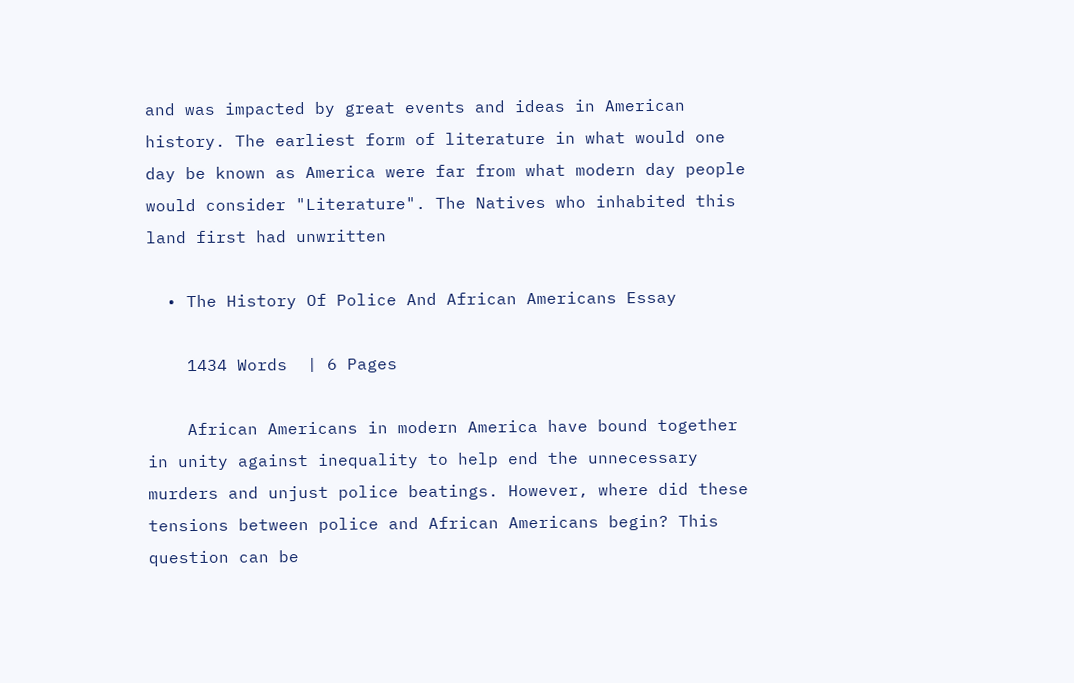and was impacted by great events and ideas in American history. The earliest form of literature in what would one day be known as America were far from what modern day people would consider "Literature". The Natives who inhabited this land first had unwritten

  • The History Of Police And African Americans Essay

    1434 Words  | 6 Pages

    African Americans in modern America have bound together in unity against inequality to help end the unnecessary murders and unjust police beatings. However, where did these tensions between police and African Americans begin? This question can be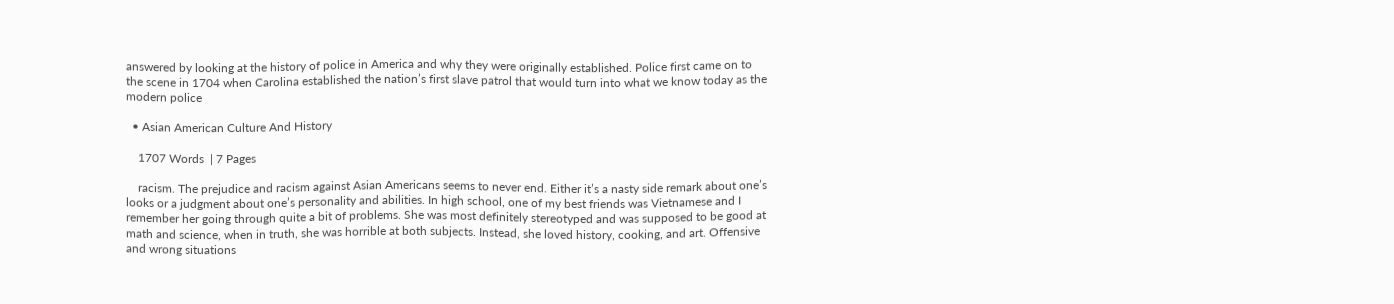answered by looking at the history of police in America and why they were originally established. Police first came on to the scene in 1704 when Carolina established the nation’s first slave patrol that would turn into what we know today as the modern police

  • Asian American Culture And History

    1707 Words  | 7 Pages

    racism. The prejudice and racism against Asian Americans seems to never end. Either it’s a nasty side remark about one’s looks or a judgment about one’s personality and abilities. In high school, one of my best friends was Vietnamese and I remember her going through quite a bit of problems. She was most definitely stereotyped and was supposed to be good at math and science, when in truth, she was horrible at both subjects. Instead, she loved history, cooking, and art. Offensive and wrong situations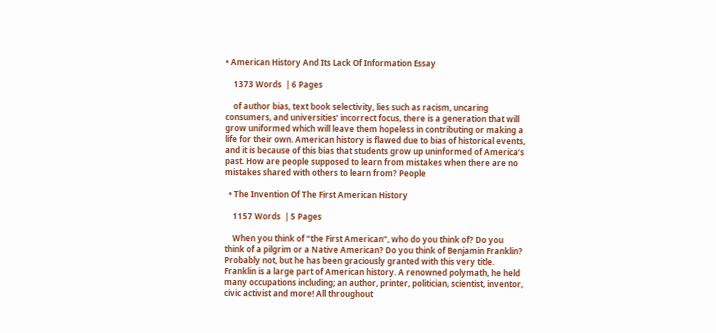• American History And Its Lack Of Information Essay

    1373 Words  | 6 Pages

    of author bias, text book selectivity, lies such as racism, uncaring consumers, and universities’ incorrect focus, there is a generation that will grow uniformed which will leave them hopeless in contributing or making a life for their own. American history is flawed due to bias of historical events, and it is because of this bias that students grow up uninformed of America’s past. How are people supposed to learn from mistakes when there are no mistakes shared with others to learn from? People

  • The Invention Of The First American History

    1157 Words  | 5 Pages

    When you think of “the First American”, who do you think of? Do you think of a pilgrim or a Native American? Do you think of Benjamin Franklin? Probably not, but he has been graciously granted with this very title. Franklin is a large part of American history. A renowned polymath, he held many occupations including; an author, printer, politician, scientist, inventor, civic activist and more! All throughout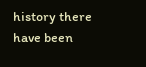history there have been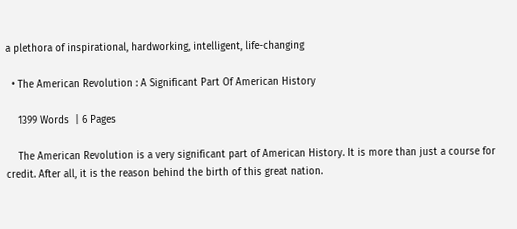a plethora of inspirational, hardworking, intelligent, life-changing

  • The American Revolution : A Significant Part Of American History

    1399 Words  | 6 Pages

    The American Revolution is a very significant part of American History. It is more than just a course for credit. After all, it is the reason behind the birth of this great nation.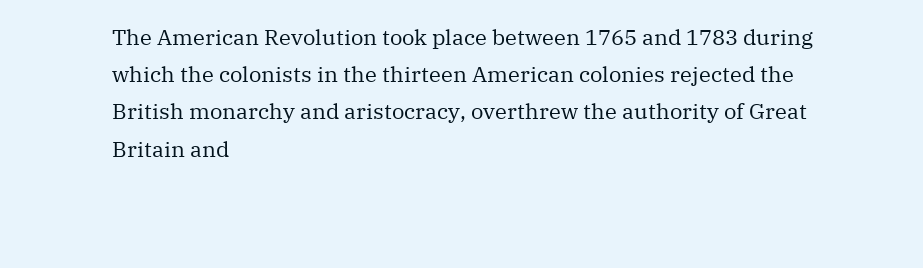The American Revolution took place between 1765 and 1783 during which the colonists in the thirteen American colonies rejected the British monarchy and aristocracy, overthrew the authority of Great Britain and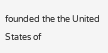founded the the United States of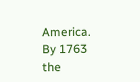America. By 1763 the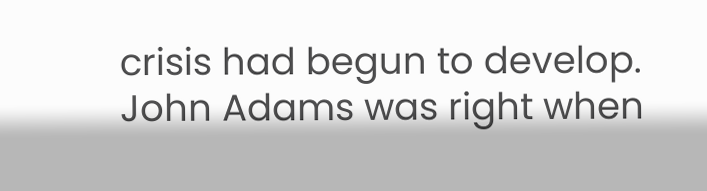crisis had begun to develop. John Adams was right when